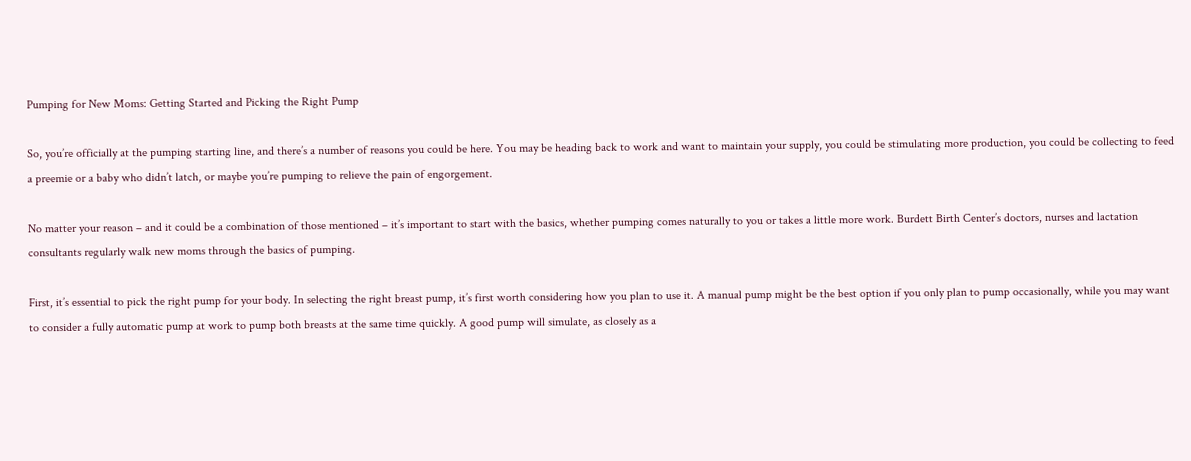Pumping for New Moms: Getting Started and Picking the Right Pump

So, you’re officially at the pumping starting line, and there’s a number of reasons you could be here. You may be heading back to work and want to maintain your supply, you could be stimulating more production, you could be collecting to feed a preemie or a baby who didn’t latch, or maybe you’re pumping to relieve the pain of engorgement.

No matter your reason – and it could be a combination of those mentioned – it’s important to start with the basics, whether pumping comes naturally to you or takes a little more work. Burdett Birth Center’s doctors, nurses and lactation consultants regularly walk new moms through the basics of pumping.

First, it’s essential to pick the right pump for your body. In selecting the right breast pump, it’s first worth considering how you plan to use it. A manual pump might be the best option if you only plan to pump occasionally, while you may want to consider a fully automatic pump at work to pump both breasts at the same time quickly. A good pump will simulate, as closely as a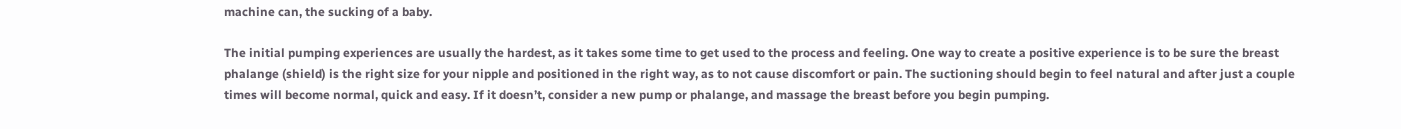machine can, the sucking of a baby.

The initial pumping experiences are usually the hardest, as it takes some time to get used to the process and feeling. One way to create a positive experience is to be sure the breast phalange (shield) is the right size for your nipple and positioned in the right way, as to not cause discomfort or pain. The suctioning should begin to feel natural and after just a couple times will become normal, quick and easy. If it doesn’t, consider a new pump or phalange, and massage the breast before you begin pumping.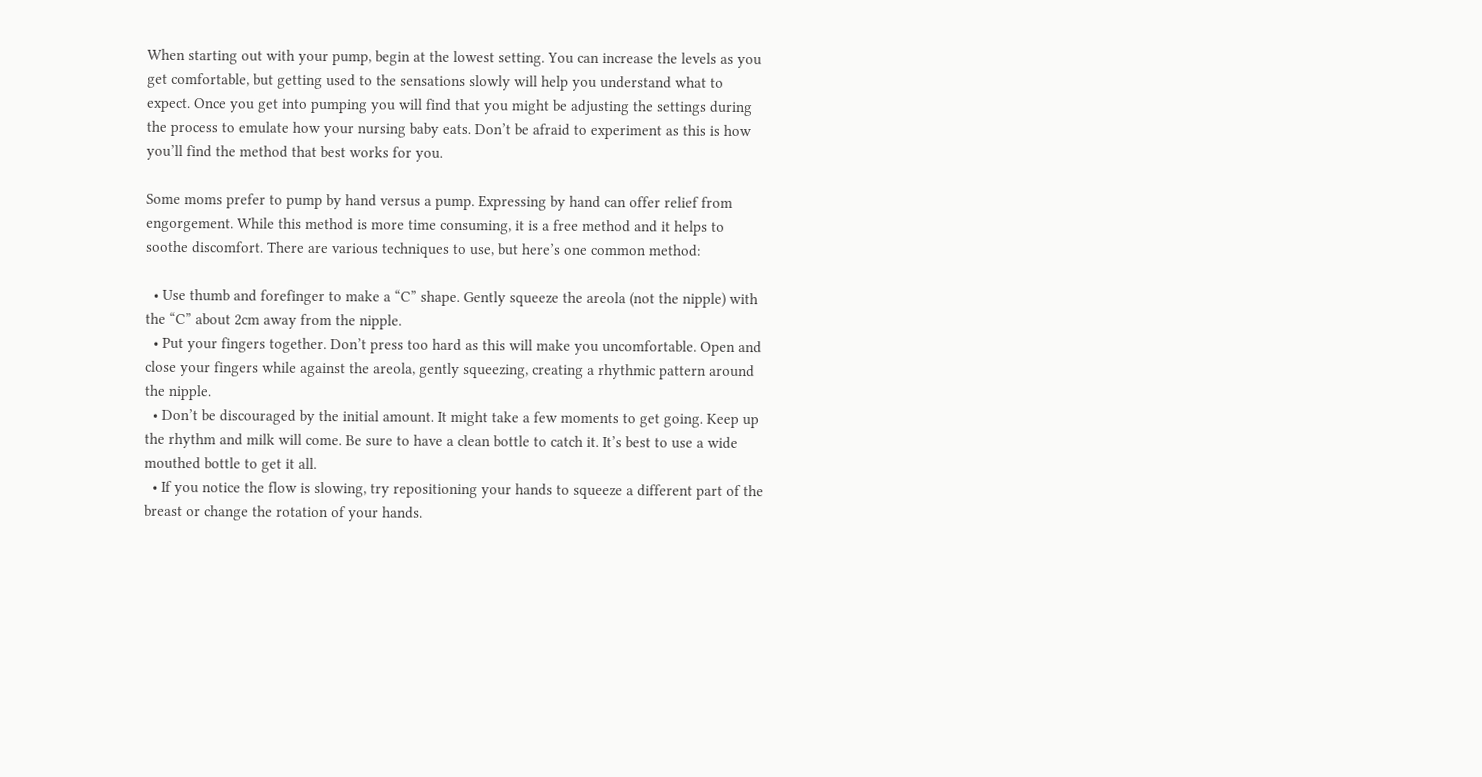When starting out with your pump, begin at the lowest setting. You can increase the levels as you get comfortable, but getting used to the sensations slowly will help you understand what to expect. Once you get into pumping you will find that you might be adjusting the settings during the process to emulate how your nursing baby eats. Don’t be afraid to experiment as this is how you’ll find the method that best works for you.

Some moms prefer to pump by hand versus a pump. Expressing by hand can offer relief from engorgement. While this method is more time consuming, it is a free method and it helps to soothe discomfort. There are various techniques to use, but here’s one common method:

  • Use thumb and forefinger to make a “C” shape. Gently squeeze the areola (not the nipple) with the “C” about 2cm away from the nipple.
  • Put your fingers together. Don’t press too hard as this will make you uncomfortable. Open and close your fingers while against the areola, gently squeezing, creating a rhythmic pattern around the nipple.
  • Don’t be discouraged by the initial amount. It might take a few moments to get going. Keep up the rhythm and milk will come. Be sure to have a clean bottle to catch it. It’s best to use a wide mouthed bottle to get it all.
  • If you notice the flow is slowing, try repositioning your hands to squeeze a different part of the breast or change the rotation of your hands.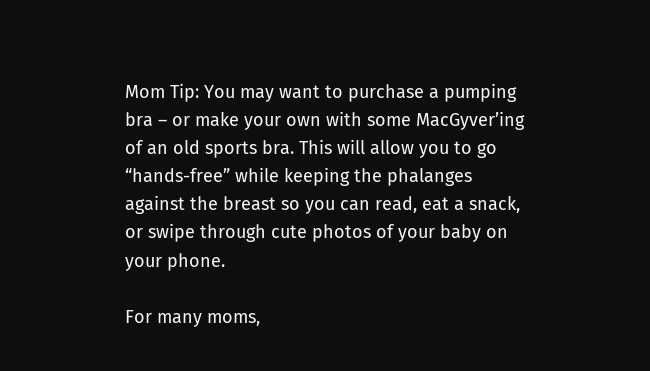Mom Tip: You may want to purchase a pumping bra – or make your own with some MacGyver’ing of an old sports bra. This will allow you to go “hands-free” while keeping the phalanges against the breast so you can read, eat a snack, or swipe through cute photos of your baby on your phone.

For many moms,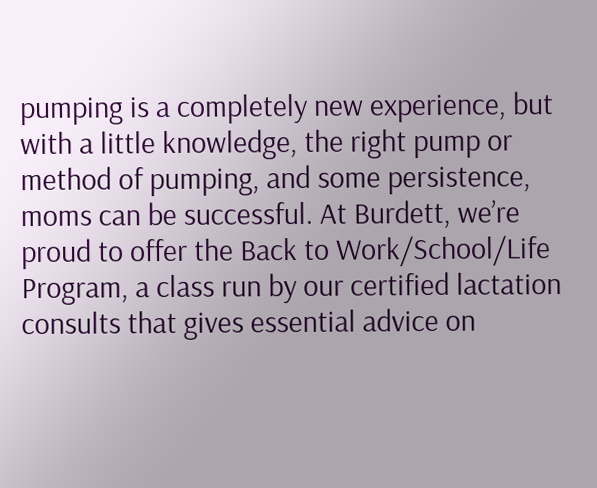pumping is a completely new experience, but with a little knowledge, the right pump or method of pumping, and some persistence, moms can be successful. At Burdett, we’re proud to offer the Back to Work/School/Life Program, a class run by our certified lactation consults that gives essential advice on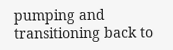pumping and transitioning back to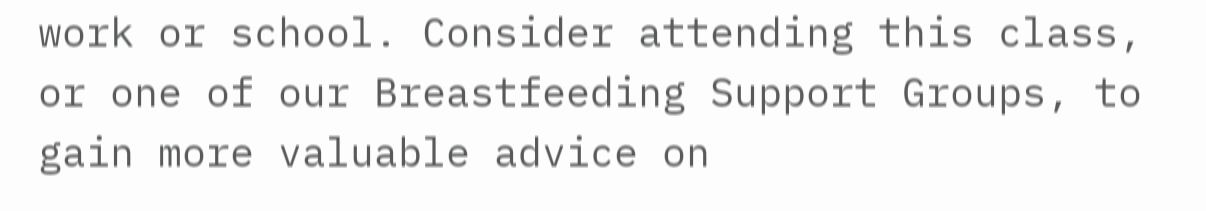work or school. Consider attending this class, or one of our Breastfeeding Support Groups, to gain more valuable advice on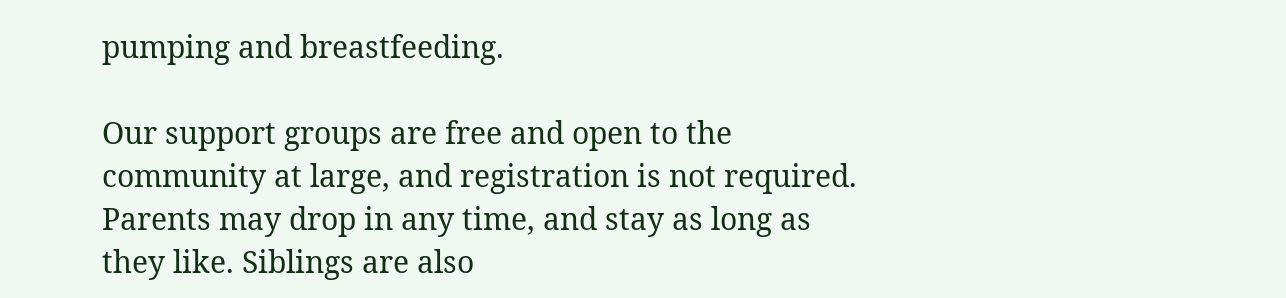pumping and breastfeeding.

Our support groups are free and open to the community at large, and registration is not required. Parents may drop in any time, and stay as long as they like. Siblings are also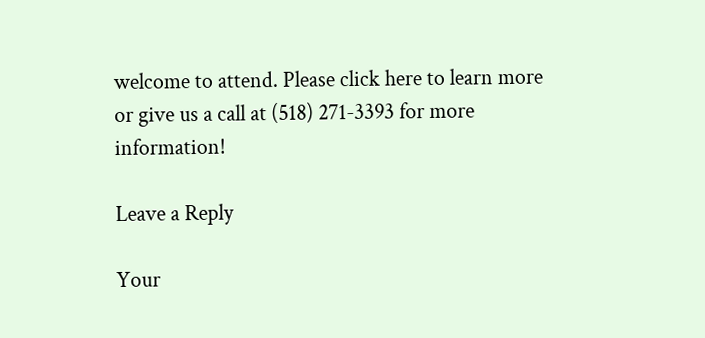welcome to attend. Please click here to learn more or give us a call at (518) 271-3393 for more information!

Leave a Reply

Your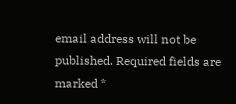email address will not be published. Required fields are marked *